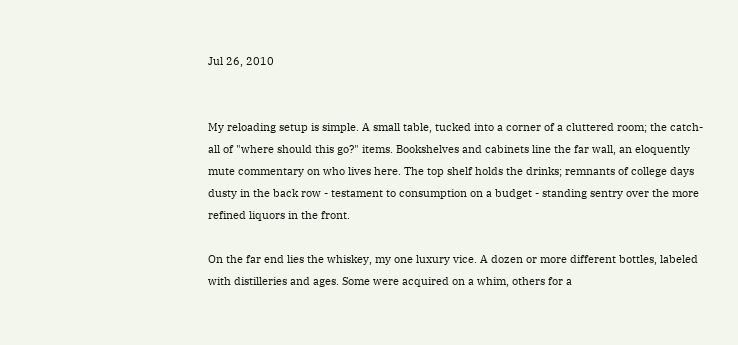Jul 26, 2010


My reloading setup is simple. A small table, tucked into a corner of a cluttered room; the catch-all of "where should this go?" items. Bookshelves and cabinets line the far wall, an eloquently mute commentary on who lives here. The top shelf holds the drinks; remnants of college days dusty in the back row - testament to consumption on a budget - standing sentry over the more refined liquors in the front.

On the far end lies the whiskey, my one luxury vice. A dozen or more different bottles, labeled with distilleries and ages. Some were acquired on a whim, others for a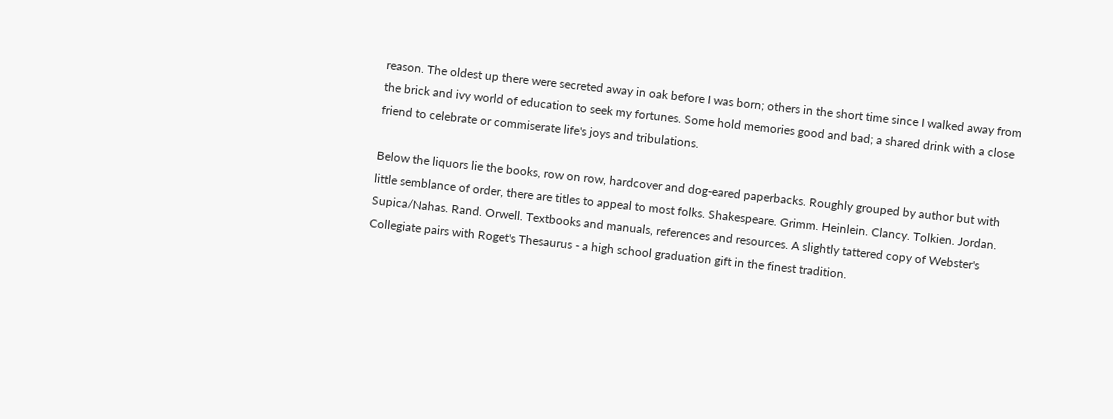reason. The oldest up there were secreted away in oak before I was born; others in the short time since I walked away from the brick and ivy world of education to seek my fortunes. Some hold memories good and bad; a shared drink with a close friend to celebrate or commiserate life's joys and tribulations.

Below the liquors lie the books, row on row, hardcover and dog-eared paperbacks. Roughly grouped by author but with little semblance of order, there are titles to appeal to most folks. Shakespeare. Grimm. Heinlein. Clancy. Tolkien. Jordan. Supica/Nahas. Rand. Orwell. Textbooks and manuals, references and resources. A slightly tattered copy of Webster's Collegiate pairs with Roget's Thesaurus - a high school graduation gift in the finest tradition.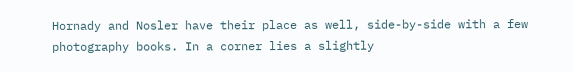Hornady and Nosler have their place as well, side-by-side with a few photography books. In a corner lies a slightly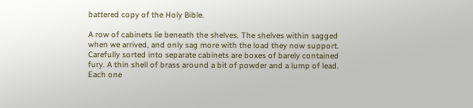battered copy of the Holy Bible.

A row of cabinets lie beneath the shelves. The shelves within sagged when we arrived, and only sag more with the load they now support. Carefully sorted into separate cabinets are boxes of barely contained fury. A thin shell of brass around a bit of powder and a lump of lead. Each one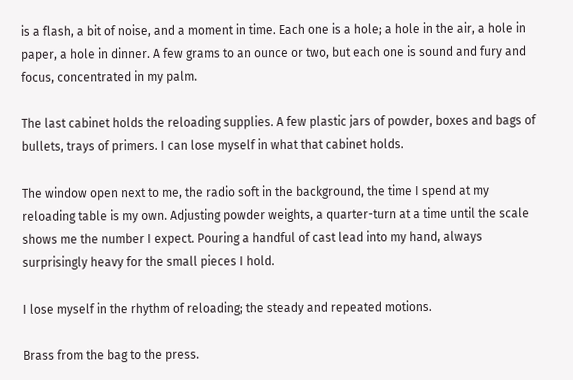is a flash, a bit of noise, and a moment in time. Each one is a hole; a hole in the air, a hole in paper, a hole in dinner. A few grams to an ounce or two, but each one is sound and fury and focus, concentrated in my palm.

The last cabinet holds the reloading supplies. A few plastic jars of powder, boxes and bags of bullets, trays of primers. I can lose myself in what that cabinet holds.

The window open next to me, the radio soft in the background, the time I spend at my reloading table is my own. Adjusting powder weights, a quarter-turn at a time until the scale shows me the number I expect. Pouring a handful of cast lead into my hand, always surprisingly heavy for the small pieces I hold.

I lose myself in the rhythm of reloading; the steady and repeated motions.

Brass from the bag to the press.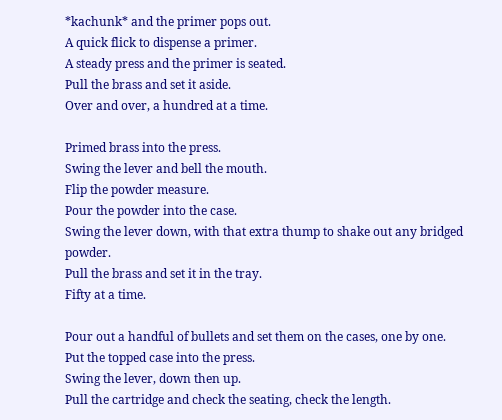*kachunk* and the primer pops out.
A quick flick to dispense a primer.
A steady press and the primer is seated.
Pull the brass and set it aside.
Over and over, a hundred at a time.

Primed brass into the press.
Swing the lever and bell the mouth.
Flip the powder measure.
Pour the powder into the case.
Swing the lever down, with that extra thump to shake out any bridged powder.
Pull the brass and set it in the tray.
Fifty at a time.

Pour out a handful of bullets and set them on the cases, one by one.
Put the topped case into the press.
Swing the lever, down then up.
Pull the cartridge and check the seating, check the length.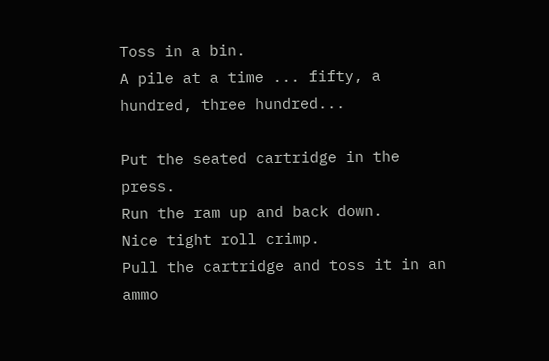Toss in a bin.
A pile at a time ... fifty, a hundred, three hundred...

Put the seated cartridge in the press.
Run the ram up and back down.
Nice tight roll crimp.
Pull the cartridge and toss it in an ammo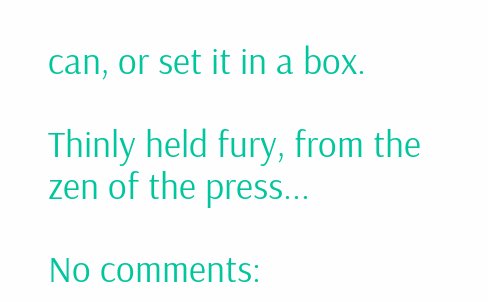can, or set it in a box.

Thinly held fury, from the zen of the press...

No comments: